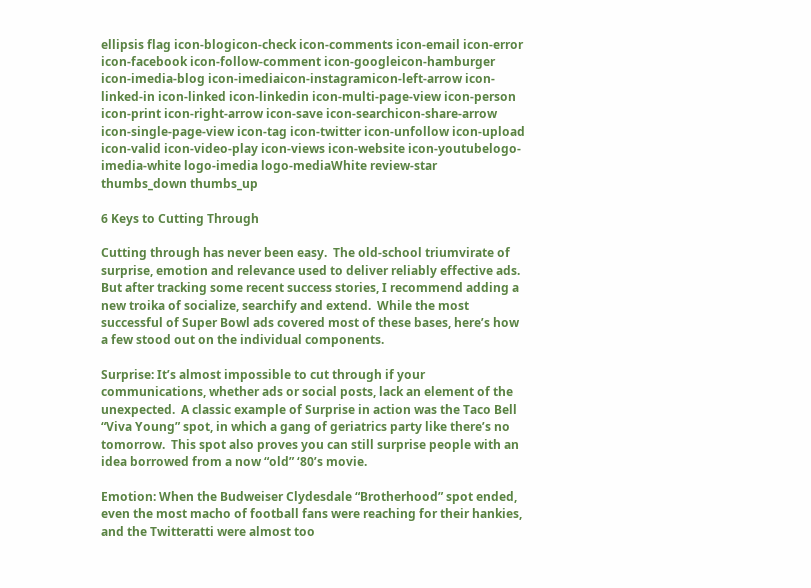ellipsis flag icon-blogicon-check icon-comments icon-email icon-error icon-facebook icon-follow-comment icon-googleicon-hamburger icon-imedia-blog icon-imediaicon-instagramicon-left-arrow icon-linked-in icon-linked icon-linkedin icon-multi-page-view icon-person icon-print icon-right-arrow icon-save icon-searchicon-share-arrow icon-single-page-view icon-tag icon-twitter icon-unfollow icon-upload icon-valid icon-video-play icon-views icon-website icon-youtubelogo-imedia-white logo-imedia logo-mediaWhite review-star thumbs_down thumbs_up

6 Keys to Cutting Through

Cutting through has never been easy.  The old-school triumvirate of surprise, emotion and relevance used to deliver reliably effective ads.  But after tracking some recent success stories, I recommend adding a new troika of socialize, searchify and extend.  While the most successful of Super Bowl ads covered most of these bases, here’s how a few stood out on the individual components.

Surprise: It’s almost impossible to cut through if your communications, whether ads or social posts, lack an element of the unexpected.  A classic example of Surprise in action was the Taco Bell “Viva Young” spot, in which a gang of geriatrics party like there’s no tomorrow.  This spot also proves you can still surprise people with an idea borrowed from a now “old” ‘80’s movie.

Emotion: When the Budweiser Clydesdale “Brotherhood” spot ended, even the most macho of football fans were reaching for their hankies, and the Twitteratti were almost too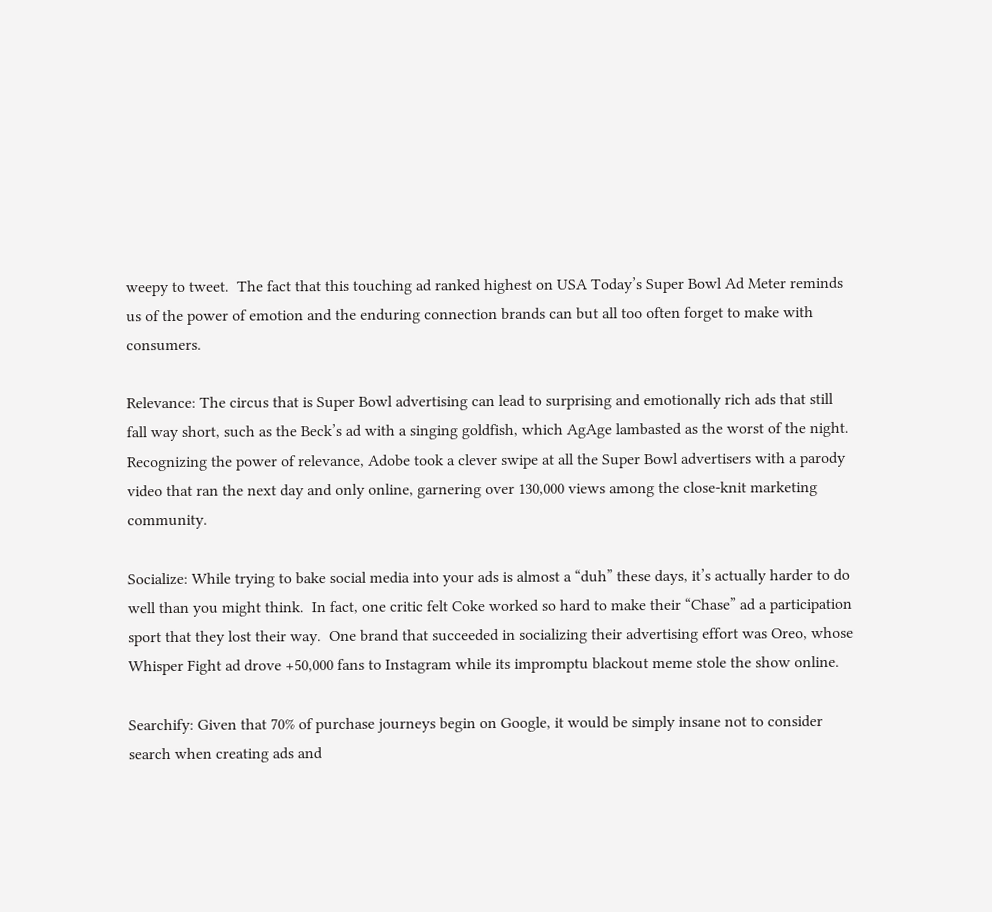weepy to tweet.  The fact that this touching ad ranked highest on USA Today’s Super Bowl Ad Meter reminds us of the power of emotion and the enduring connection brands can but all too often forget to make with consumers.

Relevance: The circus that is Super Bowl advertising can lead to surprising and emotionally rich ads that still fall way short, such as the Beck’s ad with a singing goldfish, which AgAge lambasted as the worst of the night.  Recognizing the power of relevance, Adobe took a clever swipe at all the Super Bowl advertisers with a parody video that ran the next day and only online, garnering over 130,000 views among the close-knit marketing community.

Socialize: While trying to bake social media into your ads is almost a “duh” these days, it’s actually harder to do well than you might think.  In fact, one critic felt Coke worked so hard to make their “Chase” ad a participation sport that they lost their way.  One brand that succeeded in socializing their advertising effort was Oreo, whose Whisper Fight ad drove +50,000 fans to Instagram while its impromptu blackout meme stole the show online.

Searchify: Given that 70% of purchase journeys begin on Google, it would be simply insane not to consider search when creating ads and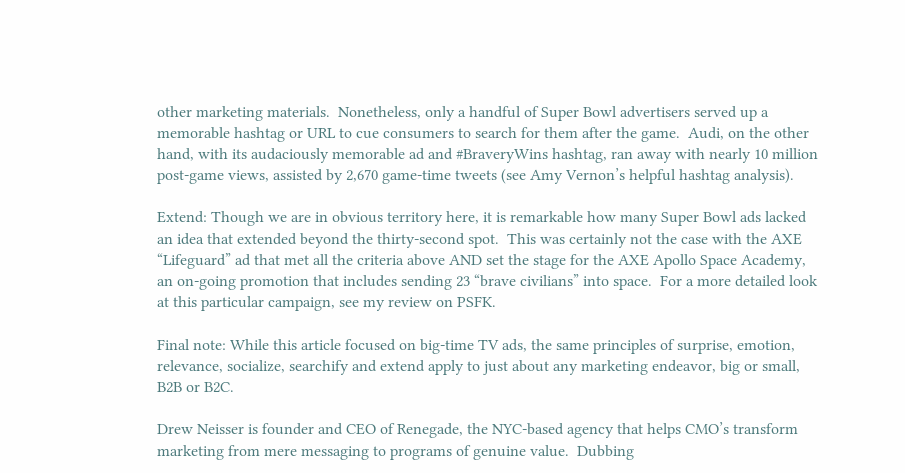other marketing materials.  Nonetheless, only a handful of Super Bowl advertisers served up a memorable hashtag or URL to cue consumers to search for them after the game.  Audi, on the other hand, with its audaciously memorable ad and #BraveryWins hashtag, ran away with nearly 10 million post-game views, assisted by 2,670 game-time tweets (see Amy Vernon’s helpful hashtag analysis).

Extend: Though we are in obvious territory here, it is remarkable how many Super Bowl ads lacked an idea that extended beyond the thirty-second spot.  This was certainly not the case with the AXE “Lifeguard” ad that met all the criteria above AND set the stage for the AXE Apollo Space Academy, an on-going promotion that includes sending 23 “brave civilians” into space.  For a more detailed look at this particular campaign, see my review on PSFK.

Final note: While this article focused on big-time TV ads, the same principles of surprise, emotion, relevance, socialize, searchify and extend apply to just about any marketing endeavor, big or small, B2B or B2C.

Drew Neisser is founder and CEO of Renegade, the NYC-based agency that helps CMO’s transform marketing from mere messaging to programs of genuine value.  Dubbing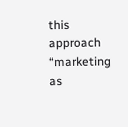this approach “marketing as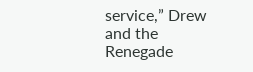service,” Drew and the Renegade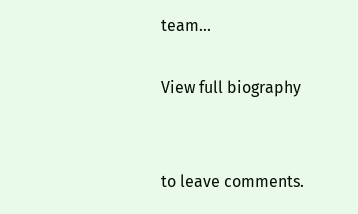team...

View full biography


to leave comments.